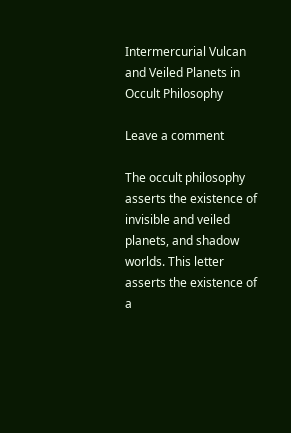Intermercurial Vulcan and Veiled Planets in Occult Philosophy

Leave a comment

The occult philosophy asserts the existence of invisible and veiled planets, and shadow worlds. This letter asserts the existence of a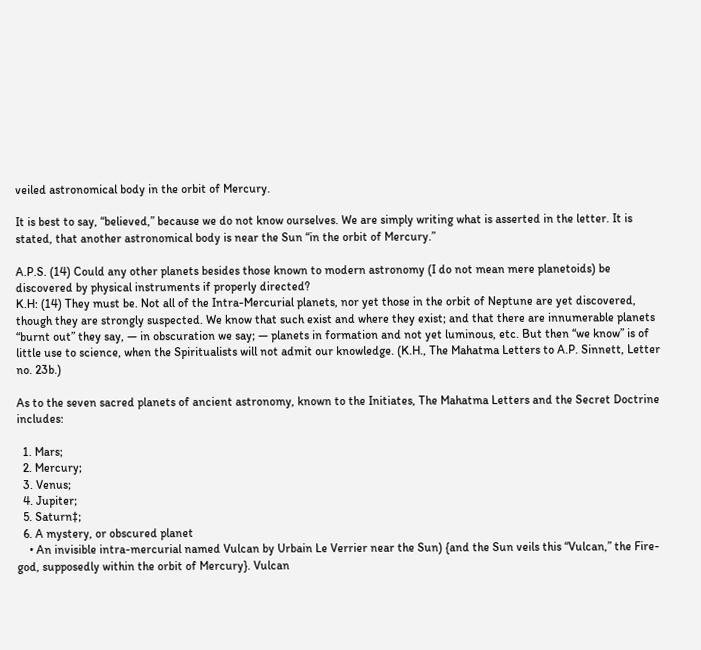veiled astronomical body in the orbit of Mercury.

It is best to say, “believed,” because we do not know ourselves. We are simply writing what is asserted in the letter. It is stated, that another astronomical body is near the Sun “in the orbit of Mercury.”

A.P.S. (14) Could any other planets besides those known to modern astronomy (I do not mean mere planetoids) be discovered by physical instruments if properly directed?
K.H: (14) They must be. Not all of the Intra-Mercurial planets, nor yet those in the orbit of Neptune are yet discovered, though they are strongly suspected. We know that such exist and where they exist; and that there are innumerable planets “burnt out” they say, — in obscuration we say; — planets in formation and not yet luminous, etc. But then “we know” is of little use to science, when the Spiritualists will not admit our knowledge. (K.H., The Mahatma Letters to A.P. Sinnett, Letter no. 23b.)

As to the seven sacred planets of ancient astronomy, known to the Initiates, The Mahatma Letters and the Secret Doctrine includes:

  1. Mars;
  2. Mercury;
  3. Venus;
  4. Jupiter;
  5. Saturn‡;
  6. A mystery, or obscured planet
    • An invisible intra-mercurial named Vulcan by Urbain Le Verrier near the Sun) {and the Sun veils this “Vulcan,” the Fire-god, supposedly within the orbit of Mercury}. Vulcan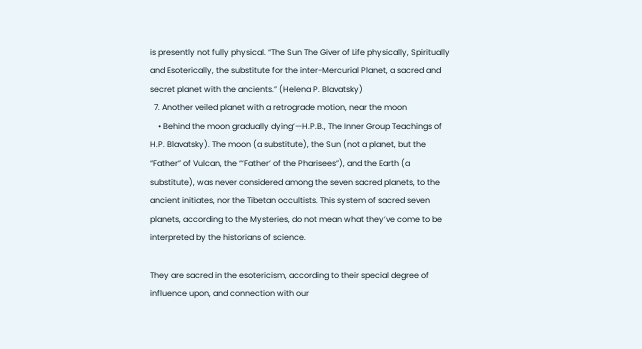is presently not fully physical. “The Sun The Giver of Life physically, Spiritually and Esoterically, the substitute for the inter-Mercurial Planet, a sacred and secret planet with the ancients.” (Helena P. Blavatsky)
  7. Another veiled planet with a retrograde motion, near the moon
    • Behind the moon gradually dying‘—H.P.B., The Inner Group Teachings of H.P. Blavatsky). The moon (a substitute), the Sun (not a planet, but the “Father” of Vulcan, the “‘Father‘ of the Pharisees”), and the Earth (a substitute), was never considered among the seven sacred planets, to the ancient initiates, nor the Tibetan occultists. This system of sacred seven planets, according to the Mysteries, do not mean what they’ve come to be interpreted by the historians of science.

They are sacred in the esotericism, according to their special degree of influence upon, and connection with our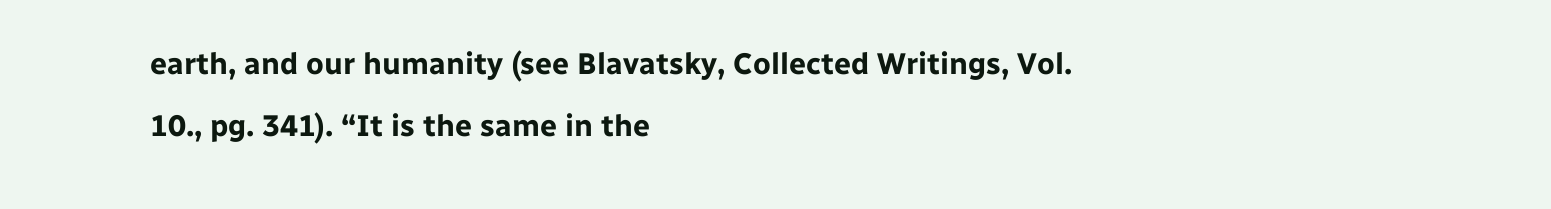earth, and our humanity (see Blavatsky, Collected Writings, Vol. 10., pg. 341). “It is the same in the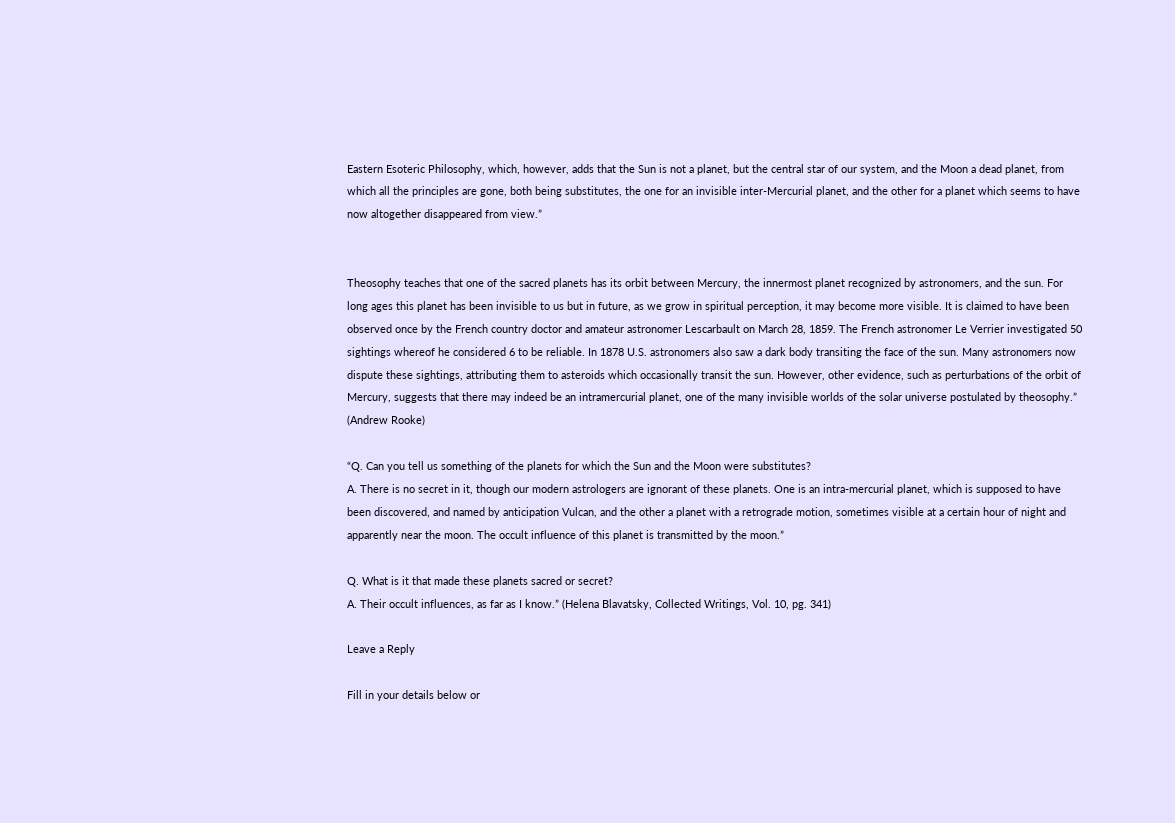Eastern Esoteric Philosophy, which, however, adds that the Sun is not a planet, but the central star of our system, and the Moon a dead planet, from which all the principles are gone, both being substitutes, the one for an invisible inter-Mercurial planet, and the other for a planet which seems to have now altogether disappeared from view.”


Theosophy teaches that one of the sacred planets has its orbit between Mercury, the innermost planet recognized by astronomers, and the sun. For long ages this planet has been invisible to us but in future, as we grow in spiritual perception, it may become more visible. It is claimed to have been observed once by the French country doctor and amateur astronomer Lescarbault on March 28, 1859. The French astronomer Le Verrier investigated 50 sightings whereof he considered 6 to be reliable. In 1878 U.S. astronomers also saw a dark body transiting the face of the sun. Many astronomers now dispute these sightings, attributing them to asteroids which occasionally transit the sun. However, other evidence, such as perturbations of the orbit of Mercury, suggests that there may indeed be an intramercurial planet, one of the many invisible worlds of the solar universe postulated by theosophy.” (Andrew Rooke)

“Q. Can you tell us something of the planets for which the Sun and the Moon were substitutes?
A. There is no secret in it, though our modern astrologers are ignorant of these planets. One is an intra-mercurial planet, which is supposed to have been discovered, and named by anticipation Vulcan, and the other a planet with a retrograde motion, sometimes visible at a certain hour of night and apparently near the moon. The occult influence of this planet is transmitted by the moon.”

Q. What is it that made these planets sacred or secret?
A. Their occult influences, as far as I know.” (Helena Blavatsky, Collected Writings, Vol. 10, pg. 341)

Leave a Reply

Fill in your details below or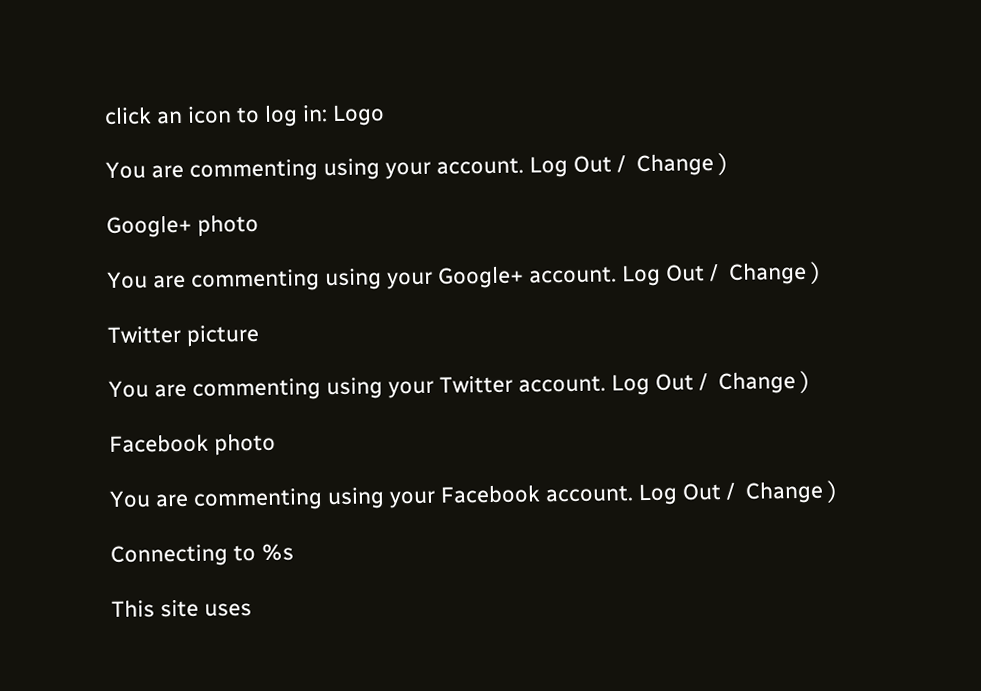click an icon to log in: Logo

You are commenting using your account. Log Out /  Change )

Google+ photo

You are commenting using your Google+ account. Log Out /  Change )

Twitter picture

You are commenting using your Twitter account. Log Out /  Change )

Facebook photo

You are commenting using your Facebook account. Log Out /  Change )

Connecting to %s

This site uses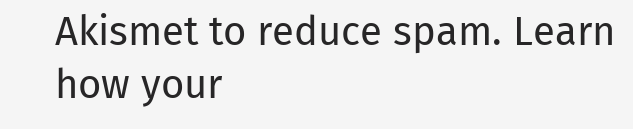Akismet to reduce spam. Learn how your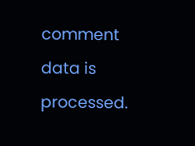comment data is processed.